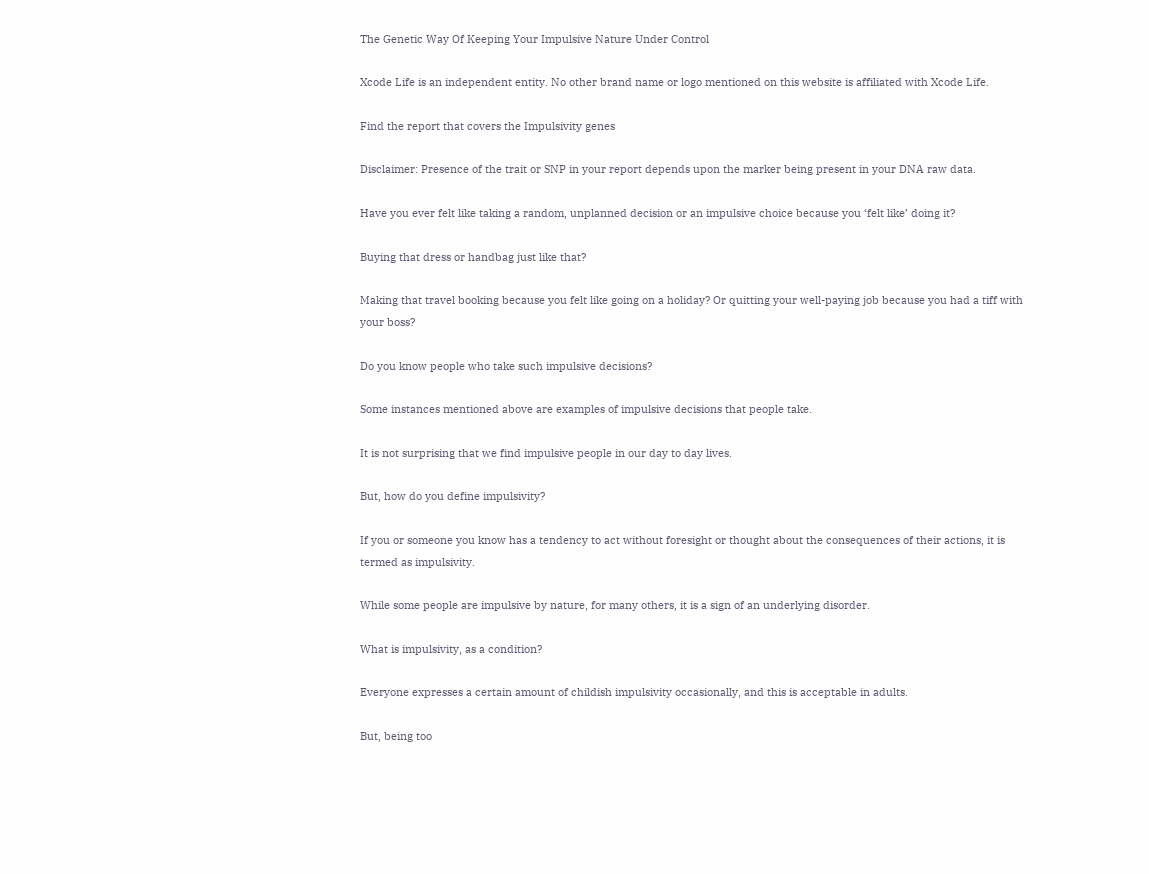The Genetic Way Of Keeping Your Impulsive Nature Under Control

Xcode Life is an independent entity. No other brand name or logo mentioned on this website is affiliated with Xcode Life.

Find the report that covers the Impulsivity genes

Disclaimer: Presence of the trait or SNP in your report depends upon the marker being present in your DNA raw data.

Have you ever felt like taking a random, unplanned decision or an impulsive choice because you ‘felt like’ doing it?

Buying that dress or handbag just like that?

Making that travel booking because you felt like going on a holiday? Or quitting your well-paying job because you had a tiff with your boss?

Do you know people who take such impulsive decisions?

Some instances mentioned above are examples of impulsive decisions that people take.

It is not surprising that we find impulsive people in our day to day lives.

But, how do you define impulsivity?

If you or someone you know has a tendency to act without foresight or thought about the consequences of their actions, it is termed as impulsivity.

While some people are impulsive by nature, for many others, it is a sign of an underlying disorder.

What is impulsivity, as a condition?

Everyone expresses a certain amount of childish impulsivity occasionally, and this is acceptable in adults.

But, being too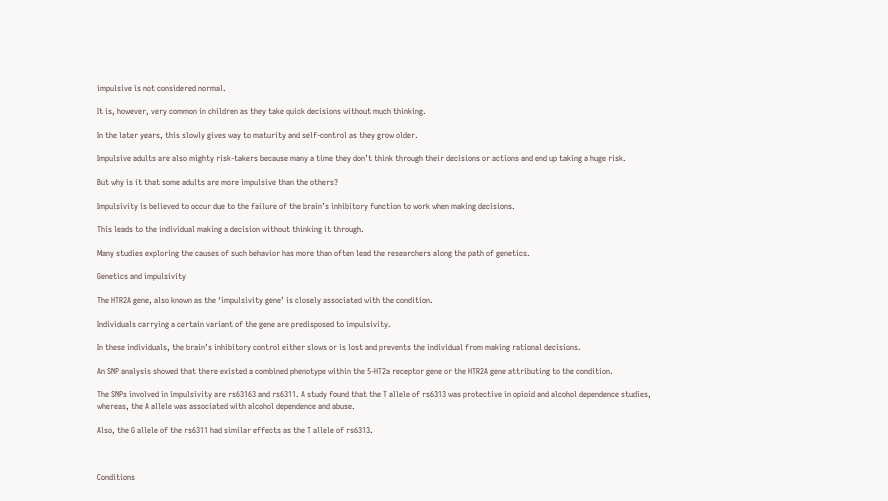impulsive is not considered normal.

It is, however, very common in children as they take quick decisions without much thinking.

In the later years, this slowly gives way to maturity and self-control as they grow older.

Impulsive adults are also mighty risk-takers because many a time they don’t think through their decisions or actions and end up taking a huge risk.

But why is it that some adults are more impulsive than the others?

Impulsivity is believed to occur due to the failure of the brain’s inhibitory function to work when making decisions.

This leads to the individual making a decision without thinking it through.

Many studies exploring the causes of such behavior has more than often lead the researchers along the path of genetics.

Genetics and impulsivity

The HTR2A gene, also known as the ‘impulsivity gene’ is closely associated with the condition.

Individuals carrying a certain variant of the gene are predisposed to impulsivity.

In these individuals, the brain’s inhibitory control either slows or is lost and prevents the individual from making rational decisions.

An SNP analysis showed that there existed a combined phenotype within the 5-HT2a receptor gene or the HTR2A gene attributing to the condition.

The SNPs involved in impulsivity are rs63163 and rs6311. A study found that the T allele of rs6313 was protective in opioid and alcohol dependence studies, whereas, the A allele was associated with alcohol dependence and abuse.

Also, the G allele of the rs6311 had similar effects as the T allele of rs6313.



Conditions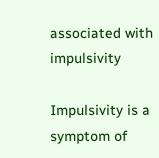associated with impulsivity

Impulsivity is a symptom of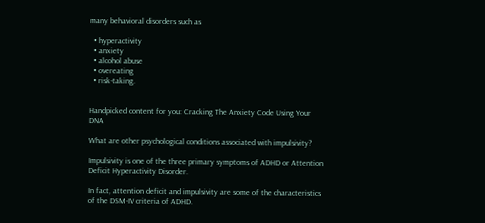many behavioral disorders such as

  • hyperactivity
  • anxiety
  • alcohol abuse
  • overeating
  • risk-taking.


Handpicked content for you: Cracking The Anxiety Code Using Your DNA

What are other psychological conditions associated with impulsivity?

Impulsivity is one of the three primary symptoms of ADHD or Attention Deficit Hyperactivity Disorder.

In fact, attention deficit and impulsivity are some of the characteristics of the DSM-IV criteria of ADHD.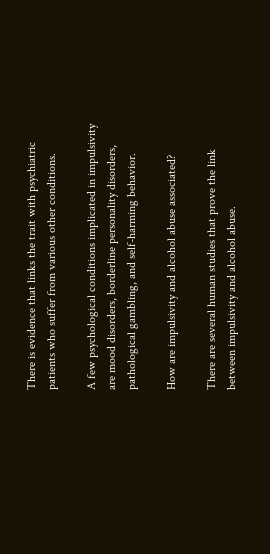There is evidence that links the trait with psychiatric patients who suffer from various other conditions.

A few psychological conditions implicated in impulsivity are mood disorders, borderline personality disorders, pathological gambling, and self-harming behavior.

How are impulsivity and alcohol abuse associated?

There are several human studies that prove the link between impulsivity and alcohol abuse.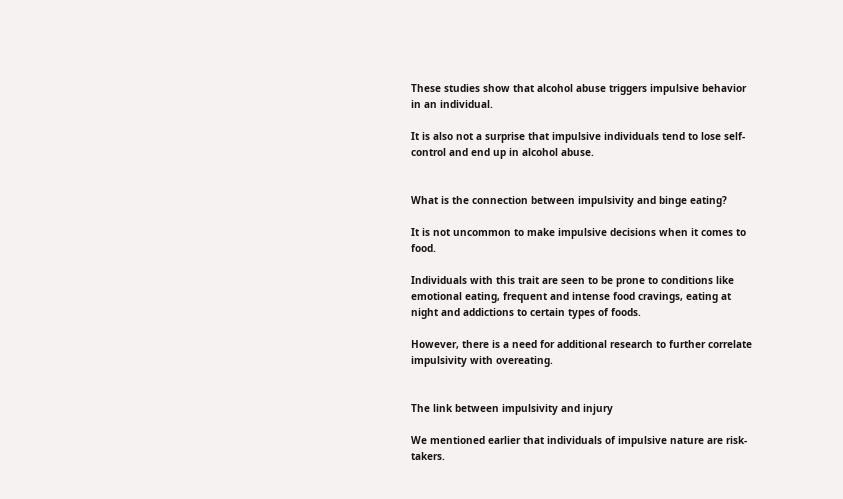These studies show that alcohol abuse triggers impulsive behavior in an individual.

It is also not a surprise that impulsive individuals tend to lose self-control and end up in alcohol abuse.


What is the connection between impulsivity and binge eating?

It is not uncommon to make impulsive decisions when it comes to food.

Individuals with this trait are seen to be prone to conditions like emotional eating, frequent and intense food cravings, eating at night and addictions to certain types of foods.

However, there is a need for additional research to further correlate impulsivity with overeating.


The link between impulsivity and injury

We mentioned earlier that individuals of impulsive nature are risk-takers.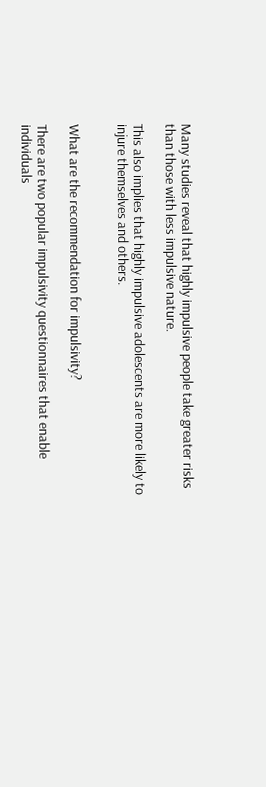Many studies reveal that highly impulsive people take greater risks than those with less impulsive nature.

This also implies that highly impulsive adolescents are more likely to injure themselves and others.


What are the recommendation for impulsivity?

There are two popular impulsivity questionnaires that enable individuals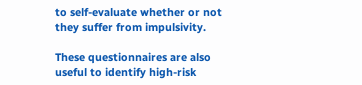to self-evaluate whether or not they suffer from impulsivity.

These questionnaires are also useful to identify high-risk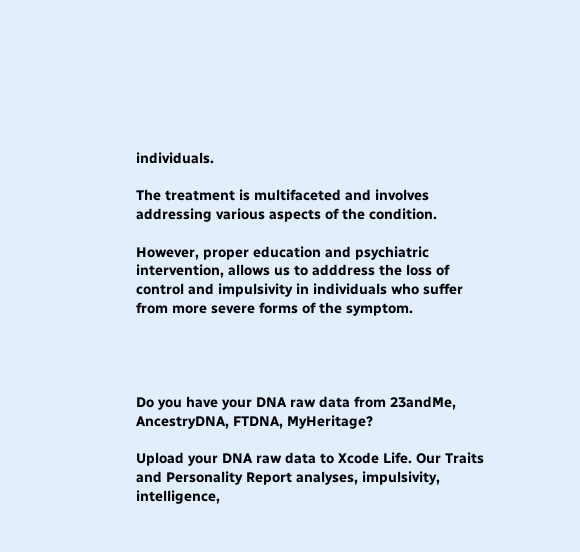individuals.

The treatment is multifaceted and involves addressing various aspects of the condition.

However, proper education and psychiatric intervention, allows us to adddress the loss of control and impulsivity in individuals who suffer from more severe forms of the symptom.




Do you have your DNA raw data from 23andMe, AncestryDNA, FTDNA, MyHeritage?

Upload your DNA raw data to Xcode Life. Our Traits and Personality Report analyses, impulsivity, intelligence,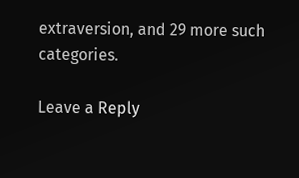extraversion, and 29 more such categories.

Leave a Reply